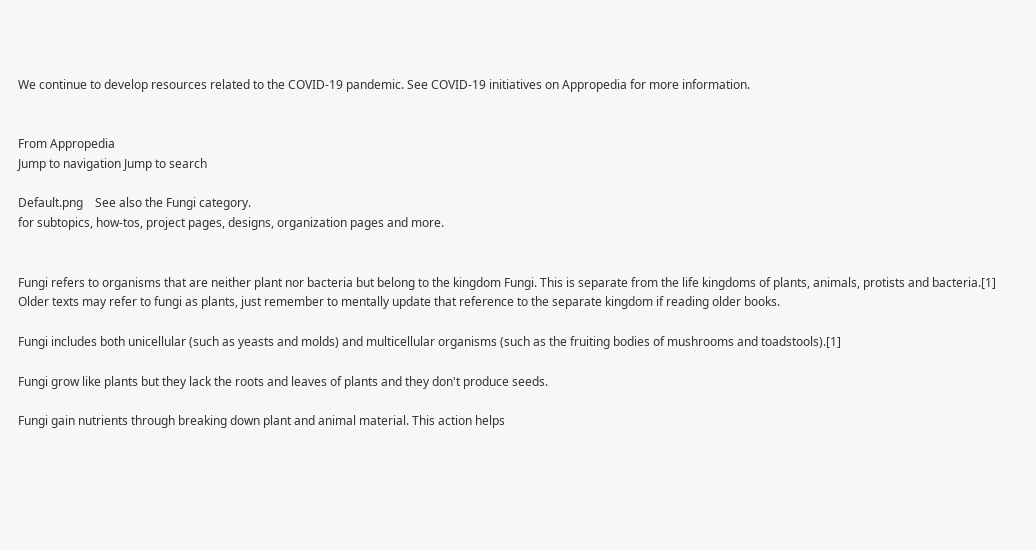We continue to develop resources related to the COVID-19 pandemic. See COVID-19 initiatives on Appropedia for more information.


From Appropedia
Jump to navigation Jump to search

Default.png    See also the Fungi category.
for subtopics, how-tos, project pages, designs, organization pages and more.


Fungi refers to organisms that are neither plant nor bacteria but belong to the kingdom Fungi. This is separate from the life kingdoms of plants, animals, protists and bacteria.[1] Older texts may refer to fungi as plants, just remember to mentally update that reference to the separate kingdom if reading older books.

Fungi includes both unicellular (such as yeasts and molds) and multicellular organisms (such as the fruiting bodies of mushrooms and toadstools).[1]

Fungi grow like plants but they lack the roots and leaves of plants and they don't produce seeds.

Fungi gain nutrients through breaking down plant and animal material. This action helps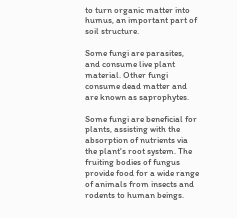to turn organic matter into humus, an important part of soil structure.

Some fungi are parasites, and consume live plant material. Other fungi consume dead matter and are known as saprophytes.

Some fungi are beneficial for plants, assisting with the absorption of nutrients via the plant's root system. The fruiting bodies of fungus provide food for a wide range of animals from insects and rodents to human beings.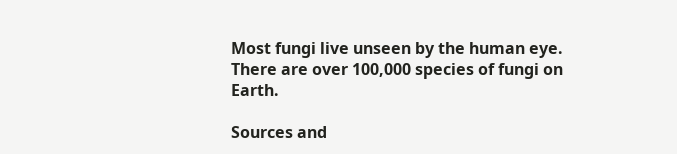Most fungi live unseen by the human eye. There are over 100,000 species of fungi on Earth.

Sources and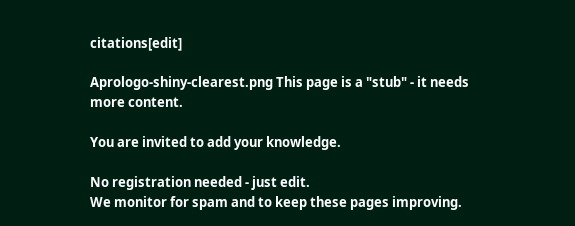citations[edit]

Aprologo-shiny-clearest.png This page is a "stub" - it needs more content.

You are invited to add your knowledge.

No registration needed - just edit.
We monitor for spam and to keep these pages improving.